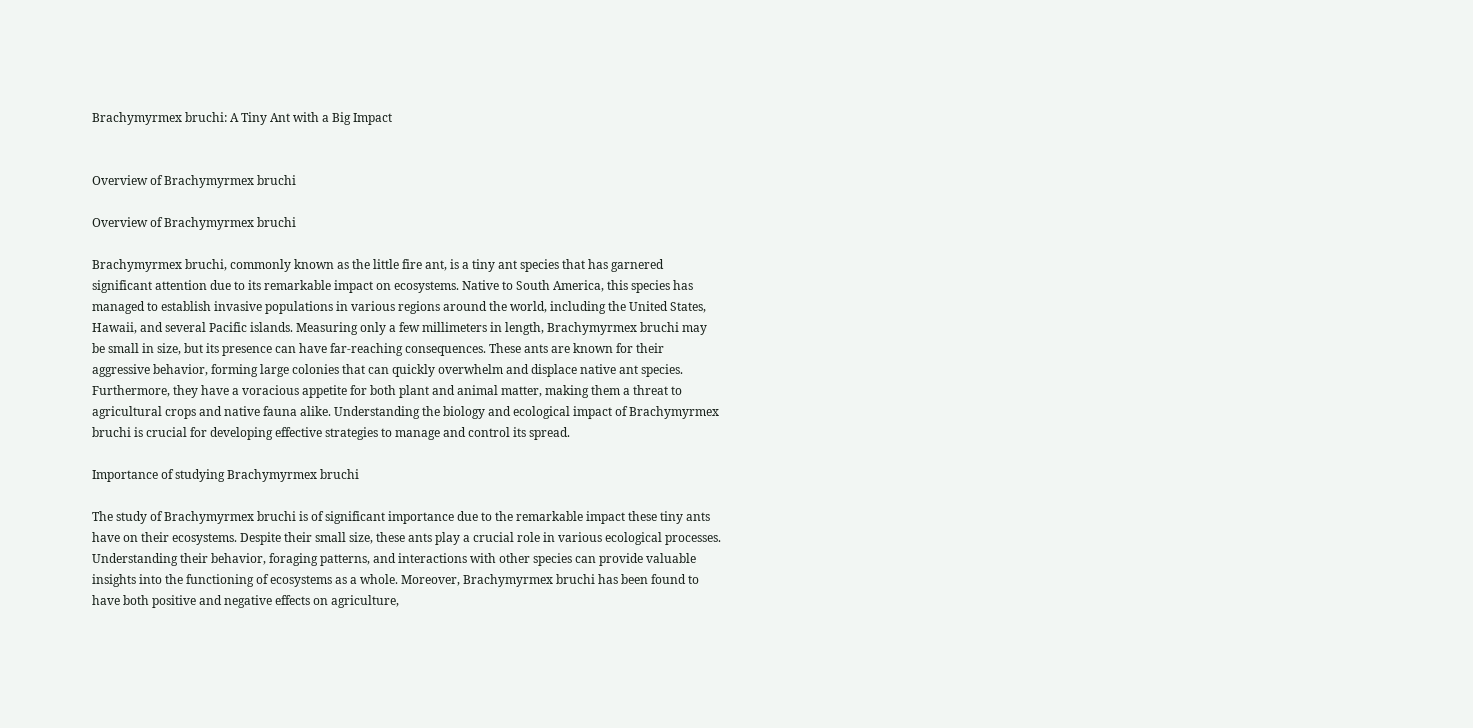Brachymyrmex bruchi: A Tiny Ant with a Big Impact


Overview of Brachymyrmex bruchi

Overview of Brachymyrmex bruchi

Brachymyrmex bruchi, commonly known as the little fire ant, is a tiny ant species that has garnered significant attention due to its remarkable impact on ecosystems. Native to South America, this species has managed to establish invasive populations in various regions around the world, including the United States, Hawaii, and several Pacific islands. Measuring only a few millimeters in length, Brachymyrmex bruchi may be small in size, but its presence can have far-reaching consequences. These ants are known for their aggressive behavior, forming large colonies that can quickly overwhelm and displace native ant species. Furthermore, they have a voracious appetite for both plant and animal matter, making them a threat to agricultural crops and native fauna alike. Understanding the biology and ecological impact of Brachymyrmex bruchi is crucial for developing effective strategies to manage and control its spread.

Importance of studying Brachymyrmex bruchi

The study of Brachymyrmex bruchi is of significant importance due to the remarkable impact these tiny ants have on their ecosystems. Despite their small size, these ants play a crucial role in various ecological processes. Understanding their behavior, foraging patterns, and interactions with other species can provide valuable insights into the functioning of ecosystems as a whole. Moreover, Brachymyrmex bruchi has been found to have both positive and negative effects on agriculture,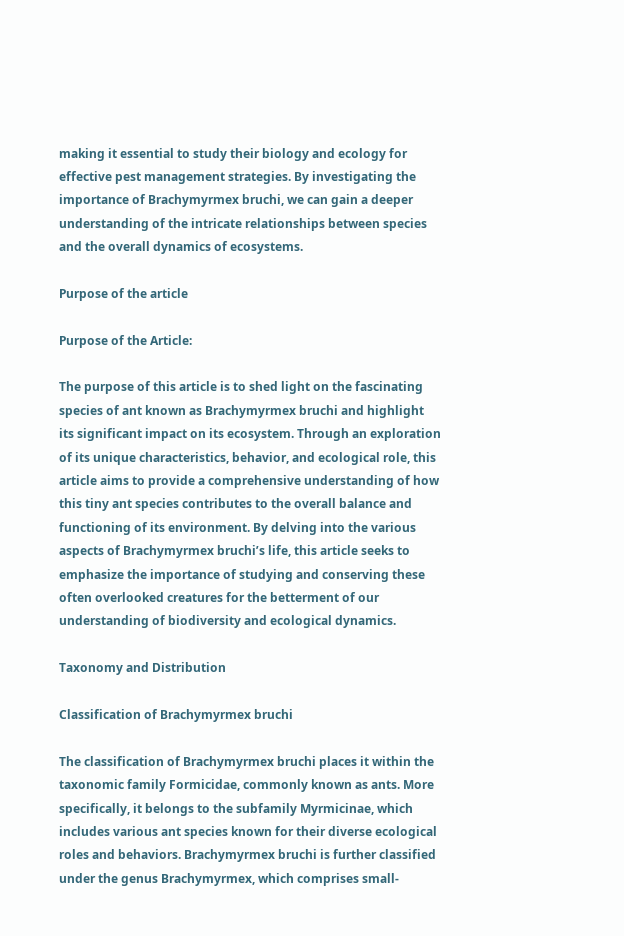making it essential to study their biology and ecology for effective pest management strategies. By investigating the importance of Brachymyrmex bruchi, we can gain a deeper understanding of the intricate relationships between species and the overall dynamics of ecosystems.

Purpose of the article

Purpose of the Article:

The purpose of this article is to shed light on the fascinating species of ant known as Brachymyrmex bruchi and highlight its significant impact on its ecosystem. Through an exploration of its unique characteristics, behavior, and ecological role, this article aims to provide a comprehensive understanding of how this tiny ant species contributes to the overall balance and functioning of its environment. By delving into the various aspects of Brachymyrmex bruchi’s life, this article seeks to emphasize the importance of studying and conserving these often overlooked creatures for the betterment of our understanding of biodiversity and ecological dynamics.

Taxonomy and Distribution

Classification of Brachymyrmex bruchi

The classification of Brachymyrmex bruchi places it within the taxonomic family Formicidae, commonly known as ants. More specifically, it belongs to the subfamily Myrmicinae, which includes various ant species known for their diverse ecological roles and behaviors. Brachymyrmex bruchi is further classified under the genus Brachymyrmex, which comprises small-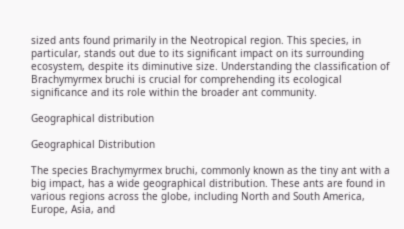sized ants found primarily in the Neotropical region. This species, in particular, stands out due to its significant impact on its surrounding ecosystem, despite its diminutive size. Understanding the classification of Brachymyrmex bruchi is crucial for comprehending its ecological significance and its role within the broader ant community.

Geographical distribution

Geographical Distribution

The species Brachymyrmex bruchi, commonly known as the tiny ant with a big impact, has a wide geographical distribution. These ants are found in various regions across the globe, including North and South America, Europe, Asia, and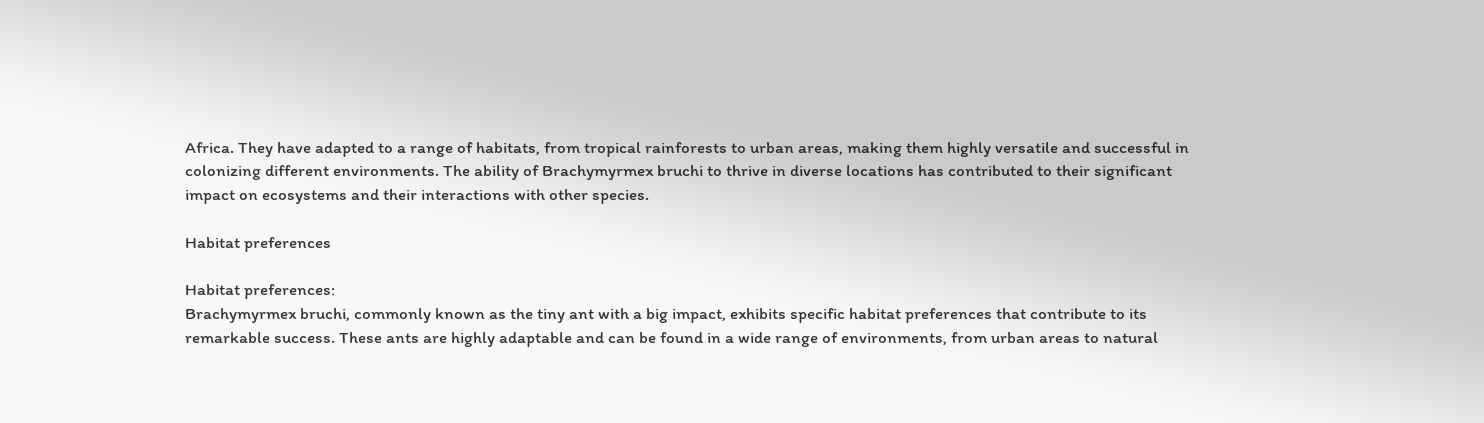Africa. They have adapted to a range of habitats, from tropical rainforests to urban areas, making them highly versatile and successful in colonizing different environments. The ability of Brachymyrmex bruchi to thrive in diverse locations has contributed to their significant impact on ecosystems and their interactions with other species.

Habitat preferences

Habitat preferences:
Brachymyrmex bruchi, commonly known as the tiny ant with a big impact, exhibits specific habitat preferences that contribute to its remarkable success. These ants are highly adaptable and can be found in a wide range of environments, from urban areas to natural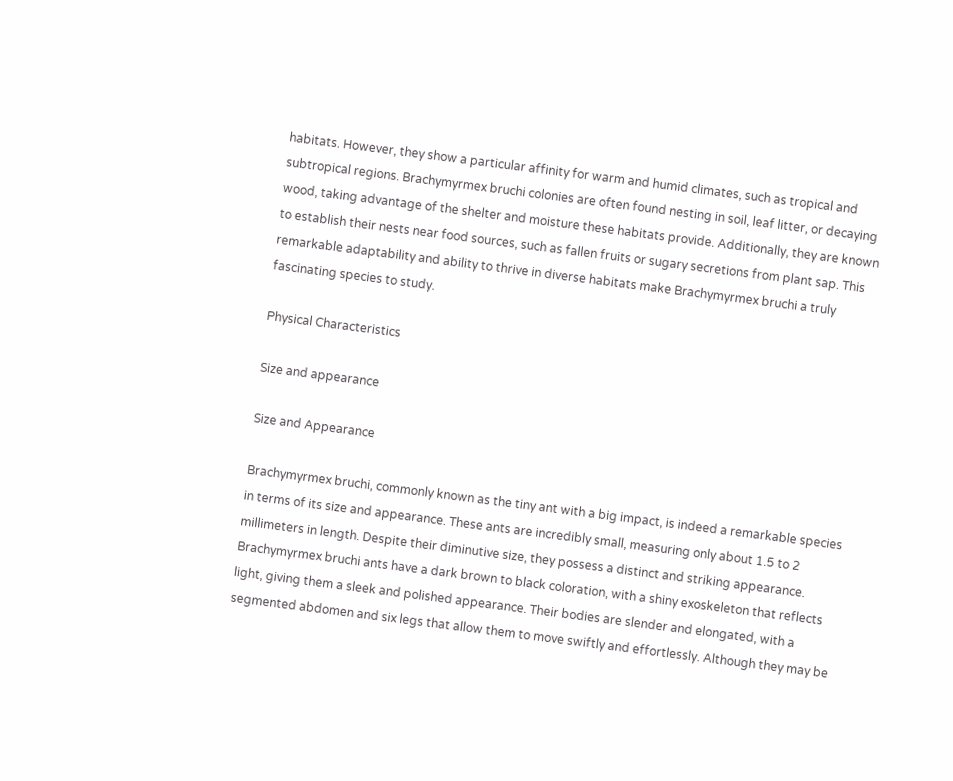habitats. However, they show a particular affinity for warm and humid climates, such as tropical and subtropical regions. Brachymyrmex bruchi colonies are often found nesting in soil, leaf litter, or decaying wood, taking advantage of the shelter and moisture these habitats provide. Additionally, they are known to establish their nests near food sources, such as fallen fruits or sugary secretions from plant sap. This remarkable adaptability and ability to thrive in diverse habitats make Brachymyrmex bruchi a truly fascinating species to study.

Physical Characteristics

Size and appearance

Size and Appearance

Brachymyrmex bruchi, commonly known as the tiny ant with a big impact, is indeed a remarkable species in terms of its size and appearance. These ants are incredibly small, measuring only about 1.5 to 2 millimeters in length. Despite their diminutive size, they possess a distinct and striking appearance. Brachymyrmex bruchi ants have a dark brown to black coloration, with a shiny exoskeleton that reflects light, giving them a sleek and polished appearance. Their bodies are slender and elongated, with a segmented abdomen and six legs that allow them to move swiftly and effortlessly. Although they may be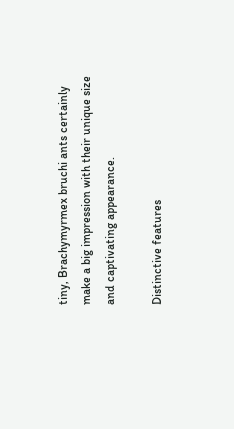tiny, Brachymyrmex bruchi ants certainly make a big impression with their unique size and captivating appearance.

Distinctive features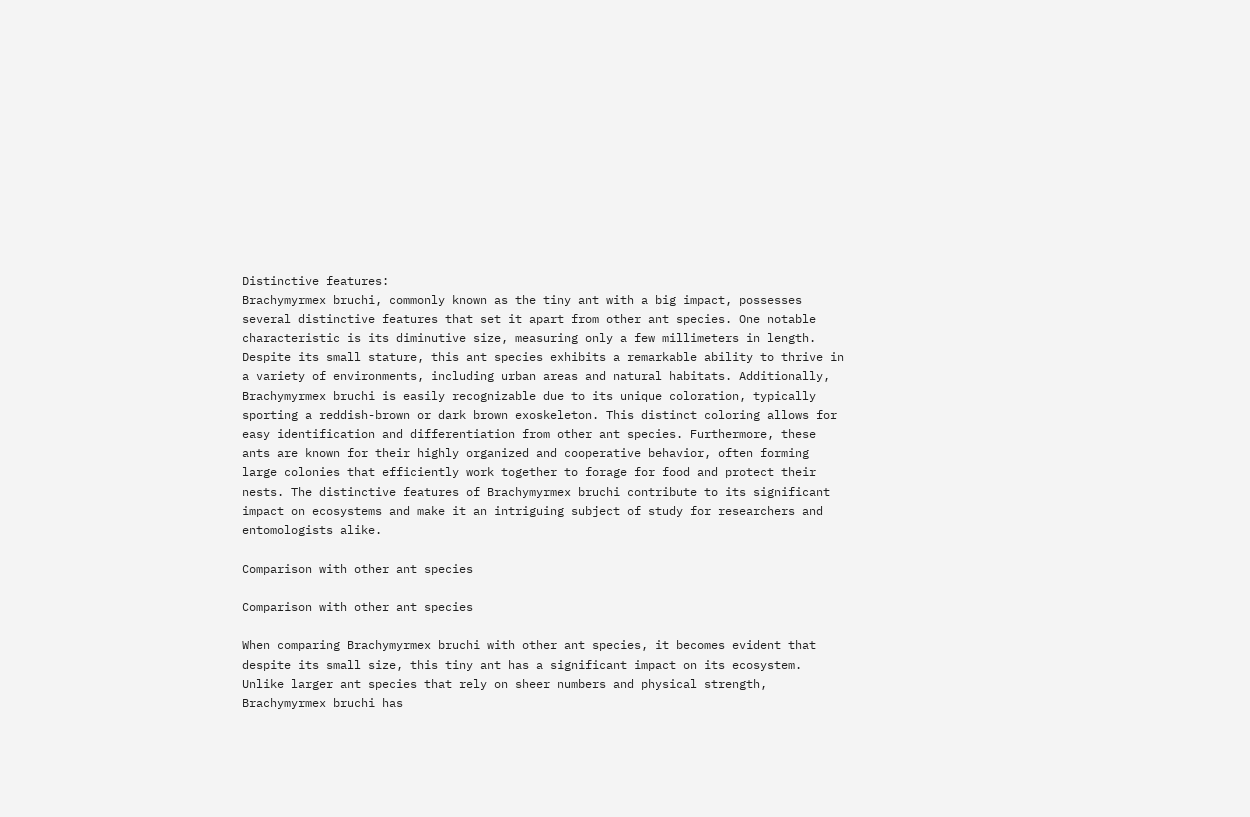Distinctive features:
Brachymyrmex bruchi, commonly known as the tiny ant with a big impact, possesses several distinctive features that set it apart from other ant species. One notable characteristic is its diminutive size, measuring only a few millimeters in length. Despite its small stature, this ant species exhibits a remarkable ability to thrive in a variety of environments, including urban areas and natural habitats. Additionally, Brachymyrmex bruchi is easily recognizable due to its unique coloration, typically sporting a reddish-brown or dark brown exoskeleton. This distinct coloring allows for easy identification and differentiation from other ant species. Furthermore, these ants are known for their highly organized and cooperative behavior, often forming large colonies that efficiently work together to forage for food and protect their nests. The distinctive features of Brachymyrmex bruchi contribute to its significant impact on ecosystems and make it an intriguing subject of study for researchers and entomologists alike.

Comparison with other ant species

Comparison with other ant species

When comparing Brachymyrmex bruchi with other ant species, it becomes evident that despite its small size, this tiny ant has a significant impact on its ecosystem. Unlike larger ant species that rely on sheer numbers and physical strength, Brachymyrmex bruchi has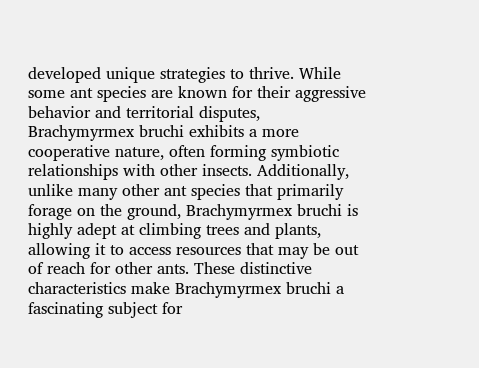developed unique strategies to thrive. While some ant species are known for their aggressive behavior and territorial disputes, Brachymyrmex bruchi exhibits a more cooperative nature, often forming symbiotic relationships with other insects. Additionally, unlike many other ant species that primarily forage on the ground, Brachymyrmex bruchi is highly adept at climbing trees and plants, allowing it to access resources that may be out of reach for other ants. These distinctive characteristics make Brachymyrmex bruchi a fascinating subject for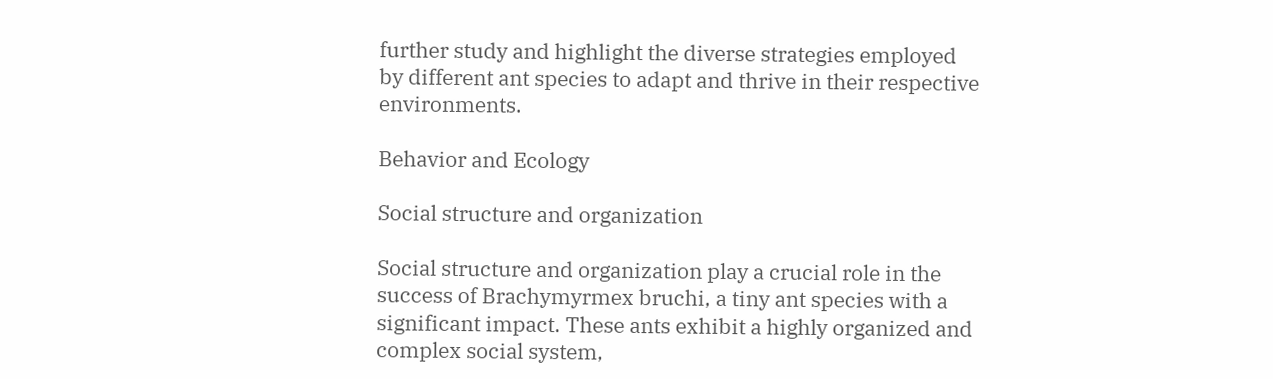further study and highlight the diverse strategies employed by different ant species to adapt and thrive in their respective environments.

Behavior and Ecology

Social structure and organization

Social structure and organization play a crucial role in the success of Brachymyrmex bruchi, a tiny ant species with a significant impact. These ants exhibit a highly organized and complex social system,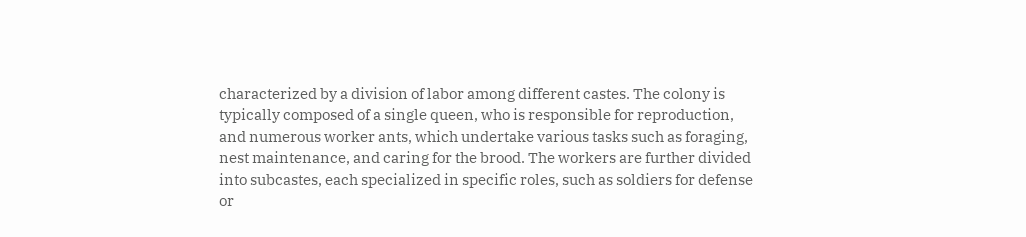characterized by a division of labor among different castes. The colony is typically composed of a single queen, who is responsible for reproduction, and numerous worker ants, which undertake various tasks such as foraging, nest maintenance, and caring for the brood. The workers are further divided into subcastes, each specialized in specific roles, such as soldiers for defense or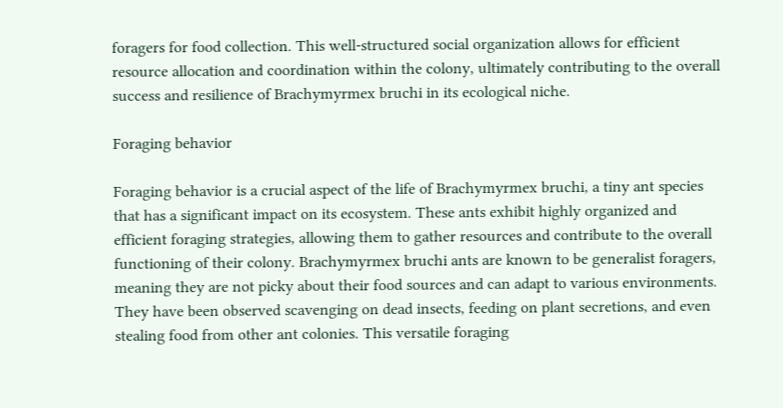foragers for food collection. This well-structured social organization allows for efficient resource allocation and coordination within the colony, ultimately contributing to the overall success and resilience of Brachymyrmex bruchi in its ecological niche.

Foraging behavior

Foraging behavior is a crucial aspect of the life of Brachymyrmex bruchi, a tiny ant species that has a significant impact on its ecosystem. These ants exhibit highly organized and efficient foraging strategies, allowing them to gather resources and contribute to the overall functioning of their colony. Brachymyrmex bruchi ants are known to be generalist foragers, meaning they are not picky about their food sources and can adapt to various environments. They have been observed scavenging on dead insects, feeding on plant secretions, and even stealing food from other ant colonies. This versatile foraging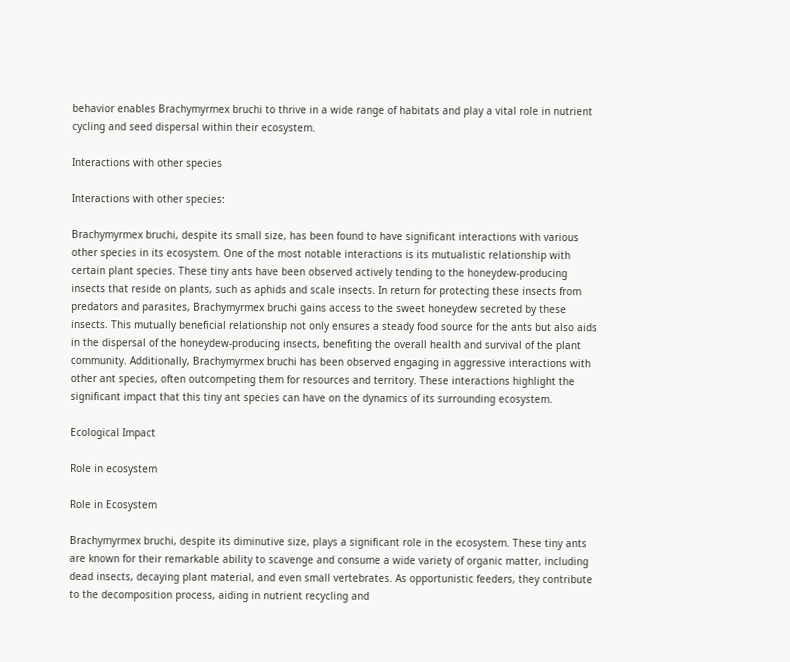behavior enables Brachymyrmex bruchi to thrive in a wide range of habitats and play a vital role in nutrient cycling and seed dispersal within their ecosystem.

Interactions with other species

Interactions with other species:

Brachymyrmex bruchi, despite its small size, has been found to have significant interactions with various other species in its ecosystem. One of the most notable interactions is its mutualistic relationship with certain plant species. These tiny ants have been observed actively tending to the honeydew-producing insects that reside on plants, such as aphids and scale insects. In return for protecting these insects from predators and parasites, Brachymyrmex bruchi gains access to the sweet honeydew secreted by these insects. This mutually beneficial relationship not only ensures a steady food source for the ants but also aids in the dispersal of the honeydew-producing insects, benefiting the overall health and survival of the plant community. Additionally, Brachymyrmex bruchi has been observed engaging in aggressive interactions with other ant species, often outcompeting them for resources and territory. These interactions highlight the significant impact that this tiny ant species can have on the dynamics of its surrounding ecosystem.

Ecological Impact

Role in ecosystem

Role in Ecosystem

Brachymyrmex bruchi, despite its diminutive size, plays a significant role in the ecosystem. These tiny ants are known for their remarkable ability to scavenge and consume a wide variety of organic matter, including dead insects, decaying plant material, and even small vertebrates. As opportunistic feeders, they contribute to the decomposition process, aiding in nutrient recycling and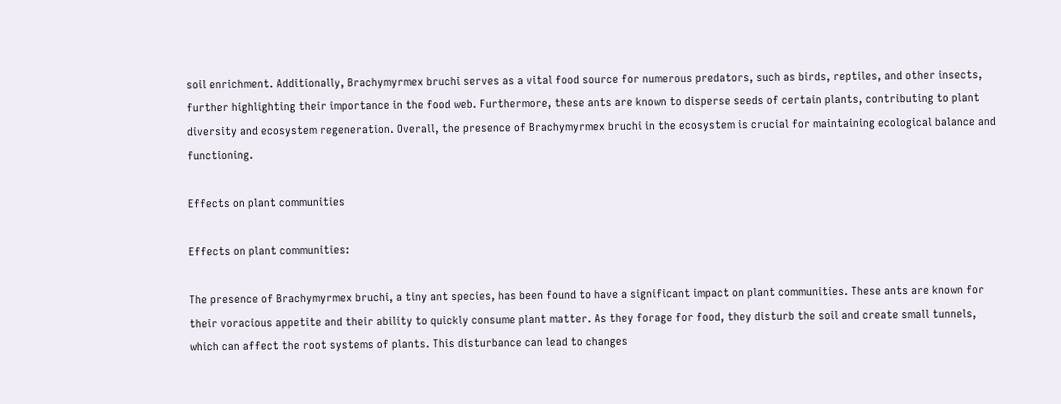soil enrichment. Additionally, Brachymyrmex bruchi serves as a vital food source for numerous predators, such as birds, reptiles, and other insects, further highlighting their importance in the food web. Furthermore, these ants are known to disperse seeds of certain plants, contributing to plant diversity and ecosystem regeneration. Overall, the presence of Brachymyrmex bruchi in the ecosystem is crucial for maintaining ecological balance and functioning.

Effects on plant communities

Effects on plant communities:

The presence of Brachymyrmex bruchi, a tiny ant species, has been found to have a significant impact on plant communities. These ants are known for their voracious appetite and their ability to quickly consume plant matter. As they forage for food, they disturb the soil and create small tunnels, which can affect the root systems of plants. This disturbance can lead to changes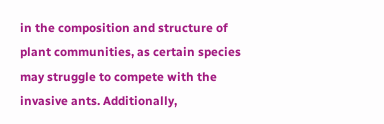in the composition and structure of plant communities, as certain species may struggle to compete with the invasive ants. Additionally,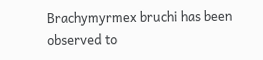Brachymyrmex bruchi has been observed to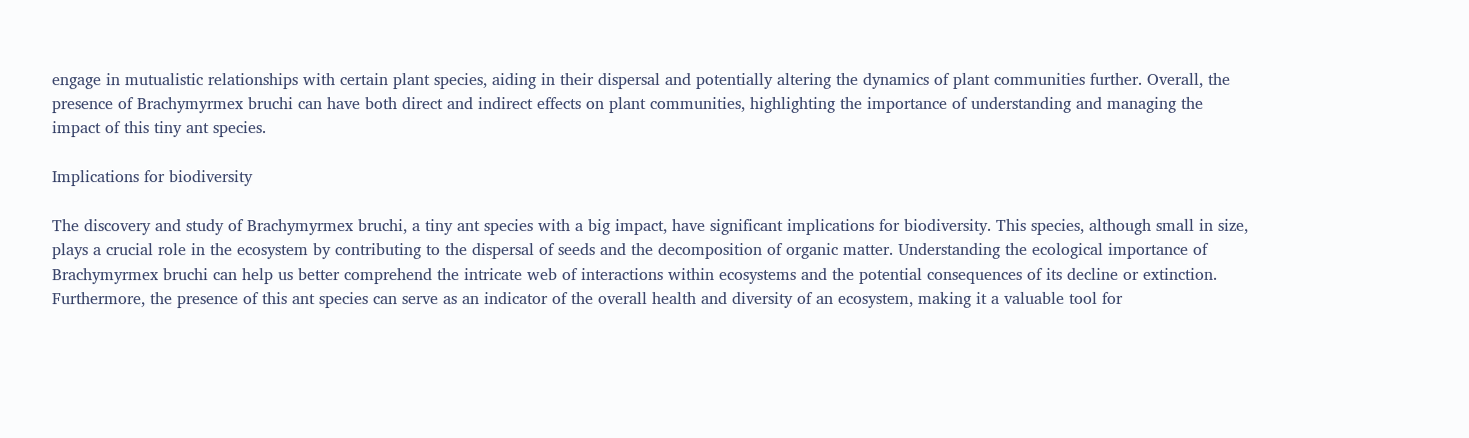engage in mutualistic relationships with certain plant species, aiding in their dispersal and potentially altering the dynamics of plant communities further. Overall, the presence of Brachymyrmex bruchi can have both direct and indirect effects on plant communities, highlighting the importance of understanding and managing the impact of this tiny ant species.

Implications for biodiversity

The discovery and study of Brachymyrmex bruchi, a tiny ant species with a big impact, have significant implications for biodiversity. This species, although small in size, plays a crucial role in the ecosystem by contributing to the dispersal of seeds and the decomposition of organic matter. Understanding the ecological importance of Brachymyrmex bruchi can help us better comprehend the intricate web of interactions within ecosystems and the potential consequences of its decline or extinction. Furthermore, the presence of this ant species can serve as an indicator of the overall health and diversity of an ecosystem, making it a valuable tool for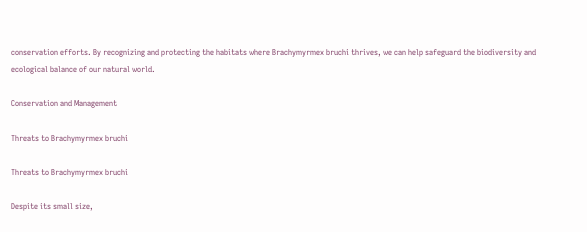conservation efforts. By recognizing and protecting the habitats where Brachymyrmex bruchi thrives, we can help safeguard the biodiversity and ecological balance of our natural world.

Conservation and Management

Threats to Brachymyrmex bruchi

Threats to Brachymyrmex bruchi

Despite its small size,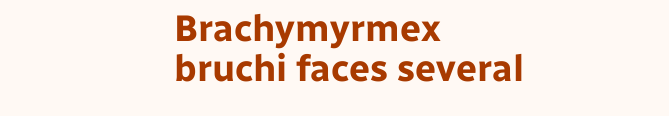Brachymyrmex bruchi faces several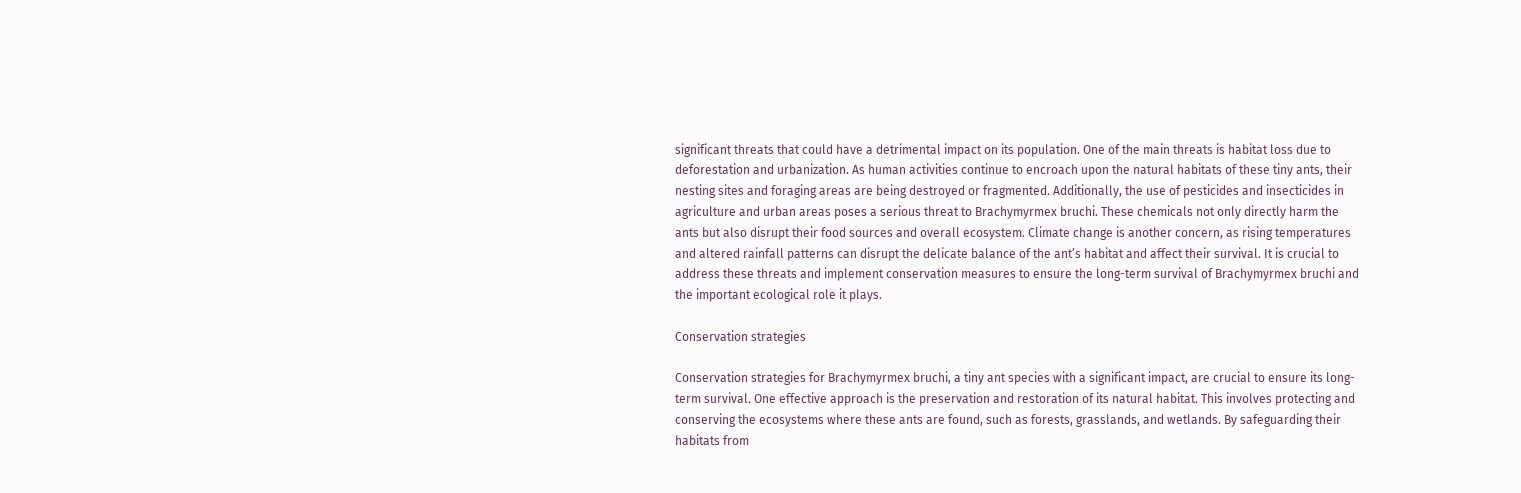significant threats that could have a detrimental impact on its population. One of the main threats is habitat loss due to deforestation and urbanization. As human activities continue to encroach upon the natural habitats of these tiny ants, their nesting sites and foraging areas are being destroyed or fragmented. Additionally, the use of pesticides and insecticides in agriculture and urban areas poses a serious threat to Brachymyrmex bruchi. These chemicals not only directly harm the ants but also disrupt their food sources and overall ecosystem. Climate change is another concern, as rising temperatures and altered rainfall patterns can disrupt the delicate balance of the ant’s habitat and affect their survival. It is crucial to address these threats and implement conservation measures to ensure the long-term survival of Brachymyrmex bruchi and the important ecological role it plays.

Conservation strategies

Conservation strategies for Brachymyrmex bruchi, a tiny ant species with a significant impact, are crucial to ensure its long-term survival. One effective approach is the preservation and restoration of its natural habitat. This involves protecting and conserving the ecosystems where these ants are found, such as forests, grasslands, and wetlands. By safeguarding their habitats from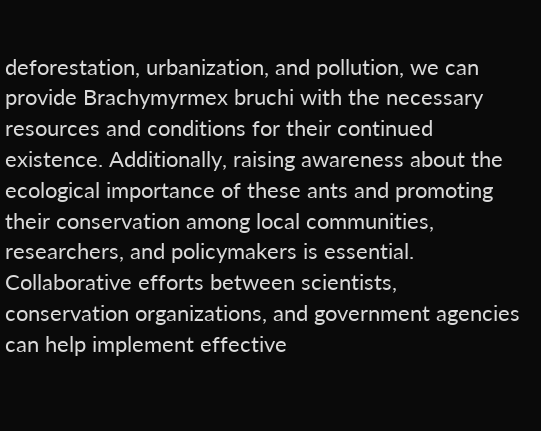deforestation, urbanization, and pollution, we can provide Brachymyrmex bruchi with the necessary resources and conditions for their continued existence. Additionally, raising awareness about the ecological importance of these ants and promoting their conservation among local communities, researchers, and policymakers is essential. Collaborative efforts between scientists, conservation organizations, and government agencies can help implement effective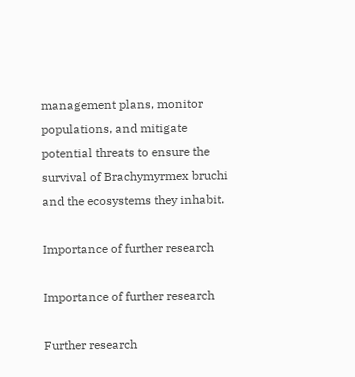management plans, monitor populations, and mitigate potential threats to ensure the survival of Brachymyrmex bruchi and the ecosystems they inhabit.

Importance of further research

Importance of further research

Further research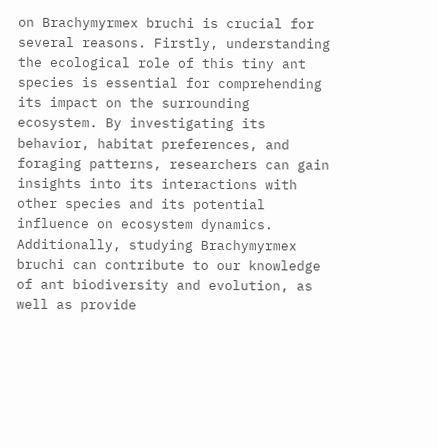on Brachymyrmex bruchi is crucial for several reasons. Firstly, understanding the ecological role of this tiny ant species is essential for comprehending its impact on the surrounding ecosystem. By investigating its behavior, habitat preferences, and foraging patterns, researchers can gain insights into its interactions with other species and its potential influence on ecosystem dynamics. Additionally, studying Brachymyrmex bruchi can contribute to our knowledge of ant biodiversity and evolution, as well as provide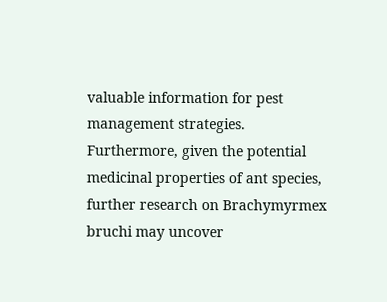valuable information for pest management strategies. Furthermore, given the potential medicinal properties of ant species, further research on Brachymyrmex bruchi may uncover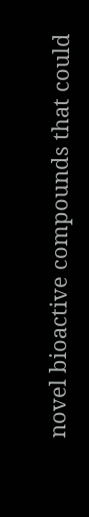novel bioactive compounds that could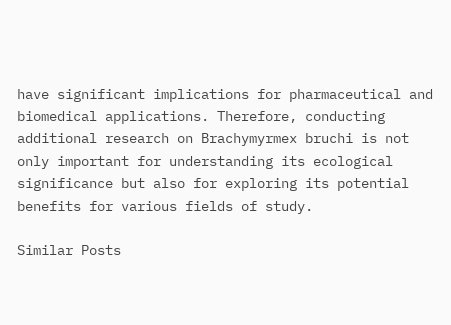have significant implications for pharmaceutical and biomedical applications. Therefore, conducting additional research on Brachymyrmex bruchi is not only important for understanding its ecological significance but also for exploring its potential benefits for various fields of study.

Similar Posts